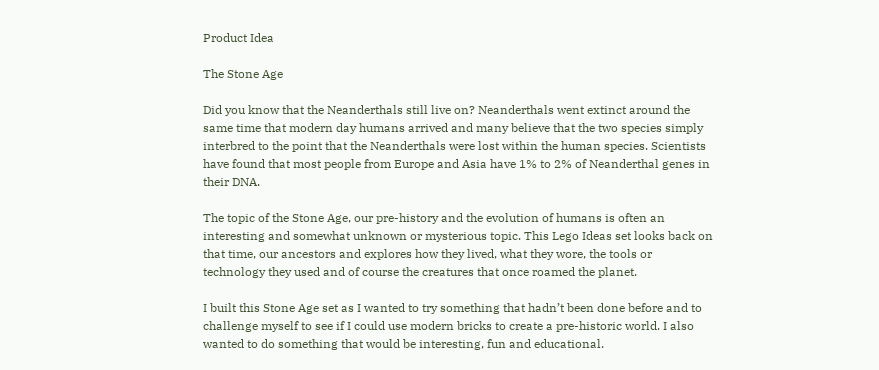Product Idea

The Stone Age

Did you know that the Neanderthals still live on? Neanderthals went extinct around the same time that modern day humans arrived and many believe that the two species simply interbred to the point that the Neanderthals were lost within the human species. Scientists have found that most people from Europe and Asia have 1% to 2% of Neanderthal genes in their DNA.

The topic of the Stone Age, our pre-history and the evolution of humans is often an interesting and somewhat unknown or mysterious topic. This Lego Ideas set looks back on that time, our ancestors and explores how they lived, what they wore, the tools or technology they used and of course the creatures that once roamed the planet.

I built this Stone Age set as I wanted to try something that hadn’t been done before and to challenge myself to see if I could use modern bricks to create a pre-historic world. I also wanted to do something that would be interesting, fun and educational.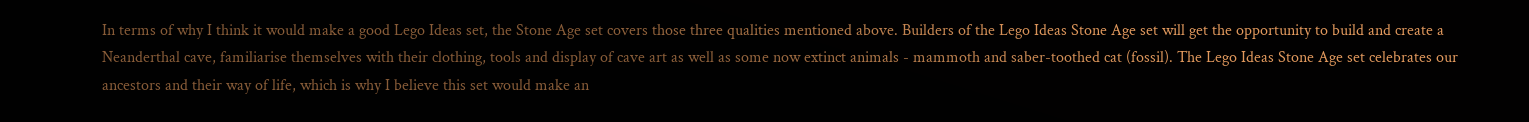In terms of why I think it would make a good Lego Ideas set, the Stone Age set covers those three qualities mentioned above. Builders of the Lego Ideas Stone Age set will get the opportunity to build and create a Neanderthal cave, familiarise themselves with their clothing, tools and display of cave art as well as some now extinct animals - mammoth and saber-toothed cat (fossil). The Lego Ideas Stone Age set celebrates our ancestors and their way of life, which is why I believe this set would make an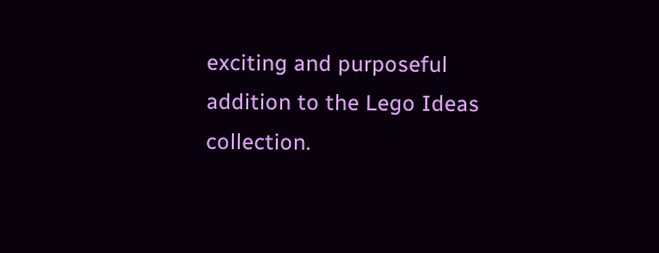exciting and purposeful addition to the Lego Ideas collection.